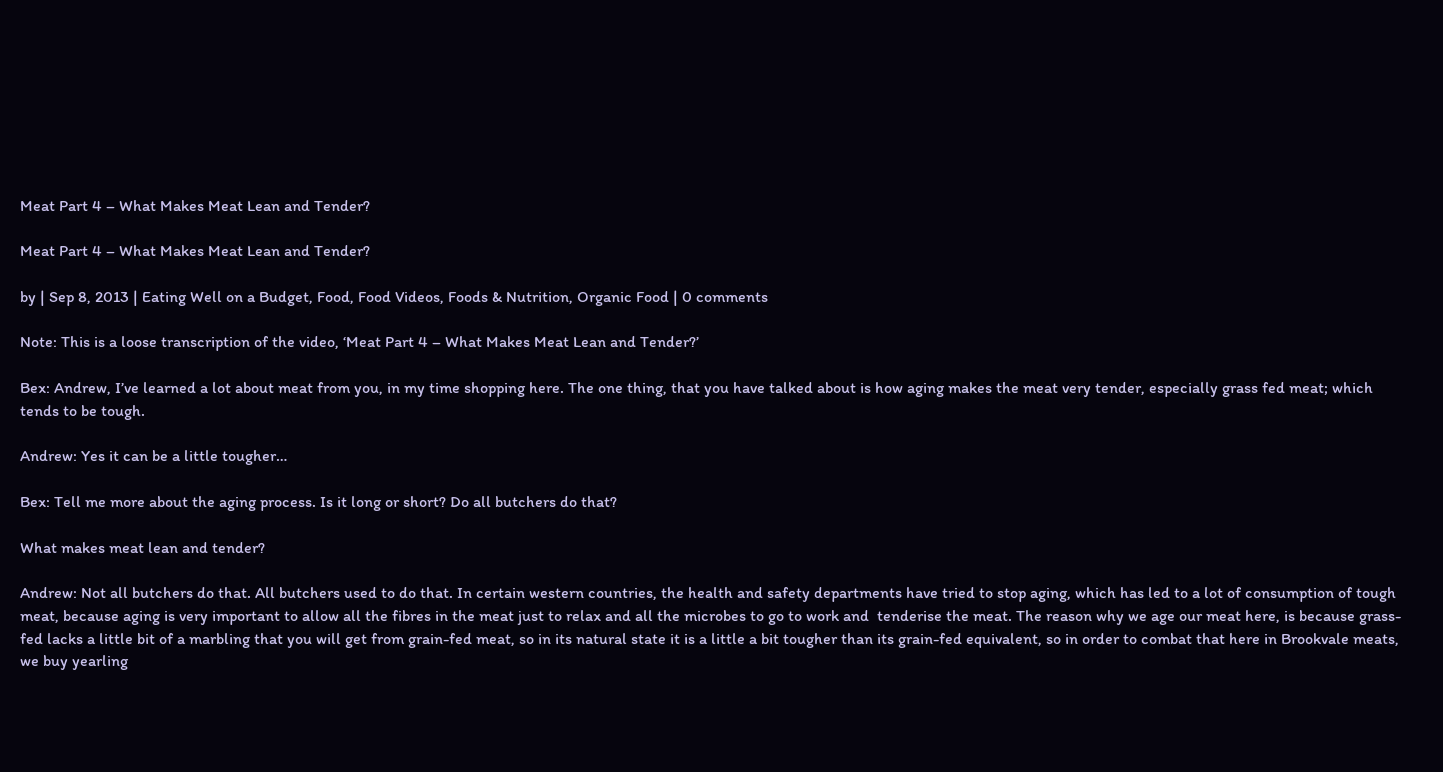Meat Part 4 – What Makes Meat Lean and Tender?

Meat Part 4 – What Makes Meat Lean and Tender?

by | Sep 8, 2013 | Eating Well on a Budget, Food, Food Videos, Foods & Nutrition, Organic Food | 0 comments

Note: This is a loose transcription of the video, ‘Meat Part 4 – What Makes Meat Lean and Tender?’

Bex: Andrew, I’ve learned a lot about meat from you, in my time shopping here. The one thing, that you have talked about is how aging makes the meat very tender, especially grass fed meat; which tends to be tough.

Andrew: Yes it can be a little tougher…

Bex: Tell me more about the aging process. Is it long or short? Do all butchers do that?

What makes meat lean and tender?

Andrew: Not all butchers do that. All butchers used to do that. In certain western countries, the health and safety departments have tried to stop aging, which has led to a lot of consumption of tough meat, because aging is very important to allow all the fibres in the meat just to relax and all the microbes to go to work and  tenderise the meat. The reason why we age our meat here, is because grass-fed lacks a little bit of a marbling that you will get from grain-fed meat, so in its natural state it is a little a bit tougher than its grain-fed equivalent, so in order to combat that here in Brookvale meats, we buy yearling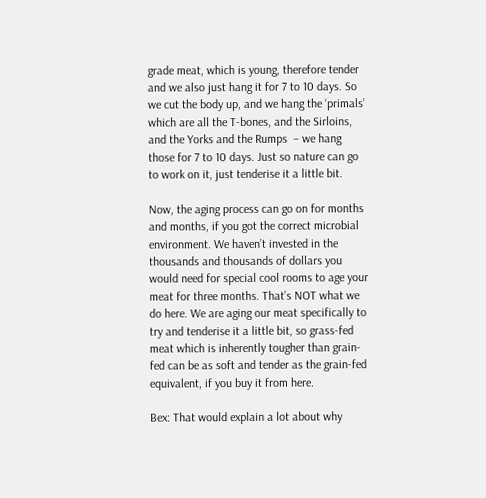grade meat, which is young, therefore tender and we also just hang it for 7 to 10 days. So we cut the body up, and we hang the ‘primals’ which are all the T-bones, and the Sirloins, and the Yorks and the Rumps  – we hang those for 7 to 10 days. Just so nature can go to work on it, just tenderise it a little bit.

Now, the aging process can go on for months and months, if you got the correct microbial environment. We haven’t invested in the thousands and thousands of dollars you would need for special cool rooms to age your meat for three months. That’s NOT what we do here. We are aging our meat specifically to try and tenderise it a little bit, so grass-fed meat which is inherently tougher than grain-fed can be as soft and tender as the grain-fed equivalent, if you buy it from here.

Bex: That would explain a lot about why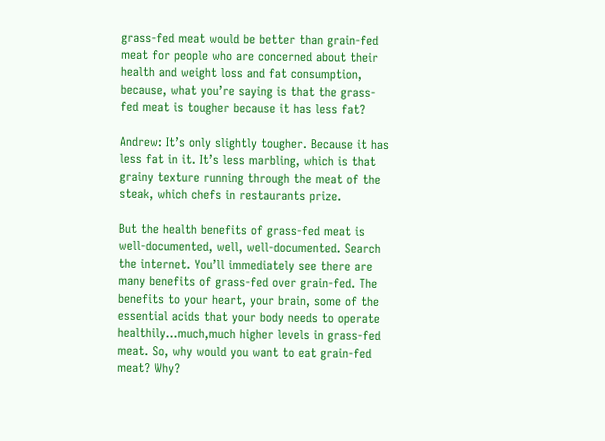grass-fed meat would be better than grain-fed meat for people who are concerned about their health and weight loss and fat consumption, because, what you’re saying is that the grass-fed meat is tougher because it has less fat?

Andrew: It’s only slightly tougher. Because it has less fat in it. It’s less marbling, which is that grainy texture running through the meat of the steak, which chefs in restaurants prize.

But the health benefits of grass-fed meat is well-documented, well, well-documented. Search the internet. You’ll immediately see there are many benefits of grass-fed over grain-fed. The benefits to your heart, your brain, some of the essential acids that your body needs to operate healthily…much,much higher levels in grass-fed meat. So, why would you want to eat grain-fed meat? Why?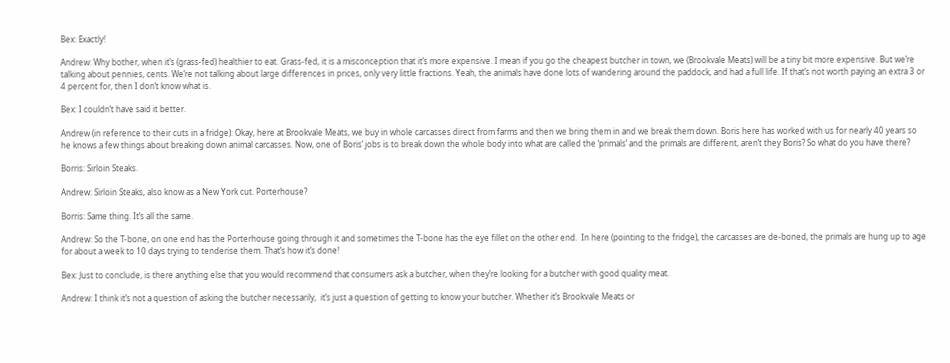Bex: Exactly!

Andrew: Why bother, when it’s (grass-fed) healthier to eat. Grass-fed, it is a misconception that it’s more expensive. I mean if you go the cheapest butcher in town, we (Brookvale Meats) will be a tiny bit more expensive. But we’re talking about pennies, cents. We’re not talking about large differences in prices, only very little fractions. Yeah, the animals have done lots of wandering around the paddock, and had a full life. If that’s not worth paying an extra 3 or 4 percent for, then I don’t know what is.

Bex: I couldn’t have said it better.

Andrew (in reference to their cuts in a fridge): Okay, here at Brookvale Meats, we buy in whole carcasses direct from farms and then we bring them in and we break them down. Boris here has worked with us for nearly 40 years so he knows a few things about breaking down animal carcasses. Now, one of Boris’ jobs is to break down the whole body into what are called the ‘primals’ and the primals are different, aren’t they Boris? So what do you have there?

Borris: Sirloin Steaks.

Andrew: Sirloin Steaks, also know as a New York cut. Porterhouse?

Borris: Same thing. It’s all the same.

Andrew: So the T-bone, on one end has the Porterhouse going through it and sometimes the T-bone has the eye fillet on the other end.  In here (pointing to the fridge), the carcasses are de-boned, the primals are hung up to age  for about a week to 10 days trying to tenderise them. That’s how it’s done!

Bex: Just to conclude, is there anything else that you would recommend that consumers ask a butcher, when they’re looking for a butcher with good quality meat.

Andrew: I think it’s not a question of asking the butcher necessarily,  it’s just a question of getting to know your butcher. Whether it’s Brookvale Meats or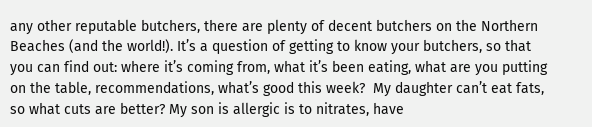any other reputable butchers, there are plenty of decent butchers on the Northern Beaches (and the world!). It’s a question of getting to know your butchers, so that you can find out: where it’s coming from, what it’s been eating, what are you putting on the table, recommendations, what’s good this week?  My daughter can’t eat fats, so what cuts are better? My son is allergic is to nitrates, have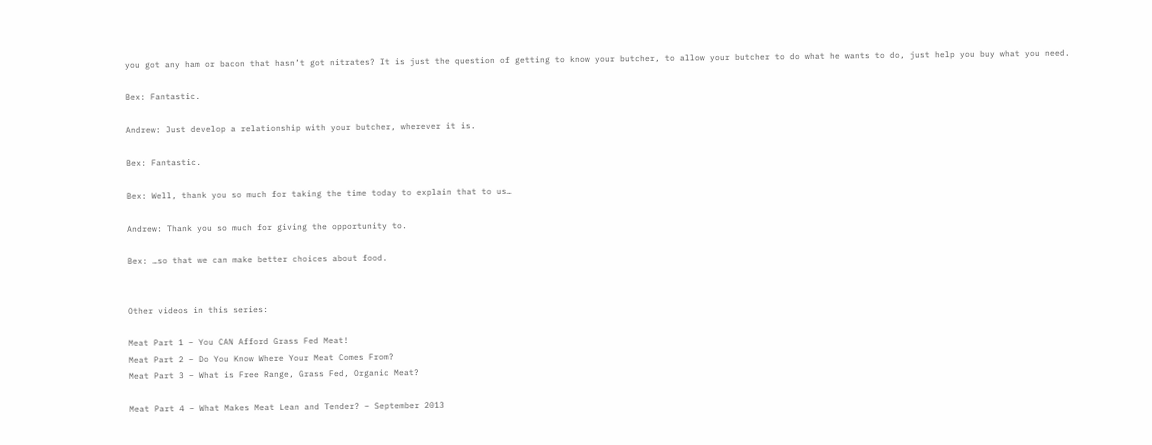you got any ham or bacon that hasn’t got nitrates? It is just the question of getting to know your butcher, to allow your butcher to do what he wants to do, just help you buy what you need.

Bex: Fantastic.

Andrew: Just develop a relationship with your butcher, wherever it is.

Bex: Fantastic.

Bex: Well, thank you so much for taking the time today to explain that to us…

Andrew: Thank you so much for giving the opportunity to.

Bex: …so that we can make better choices about food.


Other videos in this series:

Meat Part 1 – You CAN Afford Grass Fed Meat!
Meat Part 2 – Do You Know Where Your Meat Comes From?
Meat Part 3 – What is Free Range, Grass Fed, Organic Meat?

Meat Part 4 – What Makes Meat Lean and Tender? – September 2013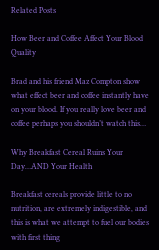Related Posts

How Beer and Coffee Affect Your Blood Quality

Brad and his friend Maz Compton show what effect beer and coffee instantly have on your blood. If you really love beer and coffee perhaps you shouldn’t watch this…

Why Breakfast Cereal Ruins Your Day…AND Your Health

Breakfast cereals provide little to no nutrition, are extremely indigestible, and this is what we attempt to fuel our bodies with first thing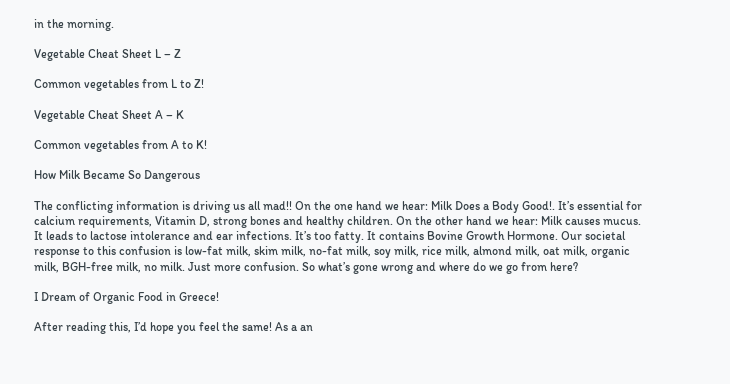in the morning.

Vegetable Cheat Sheet L – Z

Common vegetables from L to Z!

Vegetable Cheat Sheet A – K

Common vegetables from A to K!

How Milk Became So Dangerous

The conflicting information is driving us all mad!! On the one hand we hear: Milk Does a Body Good!. It’s essential for calcium requirements, Vitamin D, strong bones and healthy children. On the other hand we hear: Milk causes mucus. It leads to lactose intolerance and ear infections. It’s too fatty. It contains Bovine Growth Hormone. Our societal response to this confusion is low-fat milk, skim milk, no-fat milk, soy milk, rice milk, almond milk, oat milk, organic milk, BGH-free milk, no milk. Just more confusion. So what’s gone wrong and where do we go from here?

I Dream of Organic Food in Greece!

After reading this, I’d hope you feel the same! As a an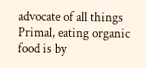advocate of all things Primal, eating organic food is by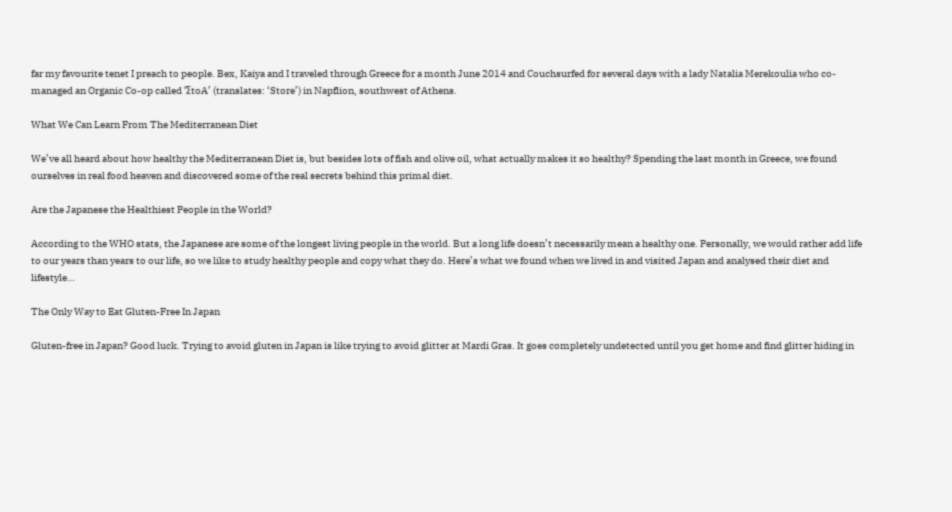far my favourite tenet I preach to people. Bex, Kaiya and I traveled through Greece for a month June 2014 and Couchsurfed for several days with a lady Natalia Merekoulia who co-managed an Organic Co-op called ‘ΣtoA’ (translates: ‘Store’) in Napflion, southwest of Athens.

What We Can Learn From The Mediterranean Diet

We’ve all heard about how healthy the Mediterranean Diet is, but besides lots of fish and olive oil, what actually makes it so healthy? Spending the last month in Greece, we found ourselves in real food heaven and discovered some of the real secrets behind this primal diet.

Are the Japanese the Healthiest People in the World?

According to the WHO stats, the Japanese are some of the longest living people in the world. But a long life doesn’t necessarily mean a healthy one. Personally, we would rather add life to our years than years to our life, so we like to study healthy people and copy what they do. Here’s what we found when we lived in and visited Japan and analysed their diet and lifestyle…

The Only Way to Eat Gluten-Free In Japan

Gluten-free in Japan? Good luck. Trying to avoid gluten in Japan is like trying to avoid glitter at Mardi Gras. It goes completely undetected until you get home and find glitter hiding in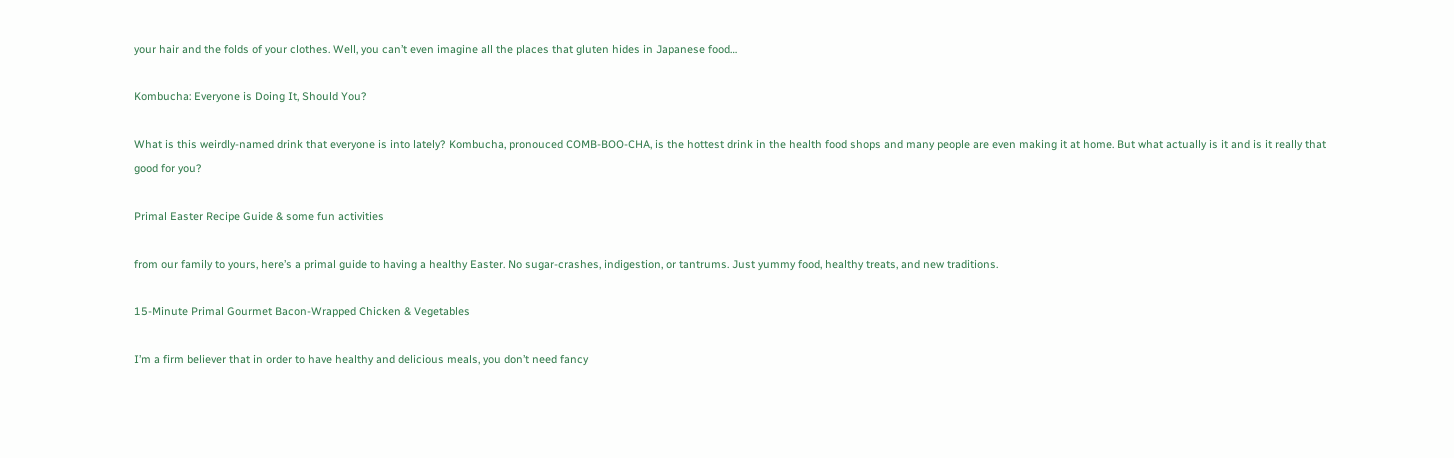your hair and the folds of your clothes. Well, you can’t even imagine all the places that gluten hides in Japanese food…

Kombucha: Everyone is Doing It, Should You?

What is this weirdly-named drink that everyone is into lately? Kombucha, pronouced COMB-BOO-CHA, is the hottest drink in the health food shops and many people are even making it at home. But what actually is it and is it really that good for you?

Primal Easter Recipe Guide & some fun activities

from our family to yours, here’s a primal guide to having a healthy Easter. No sugar-crashes, indigestion, or tantrums. Just yummy food, healthy treats, and new traditions.

15-Minute Primal Gourmet Bacon-Wrapped Chicken & Vegetables

I’m a firm believer that in order to have healthy and delicious meals, you don’t need fancy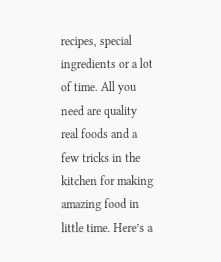recipes, special ingredients or a lot of time. All you need are quality real foods and a few tricks in the kitchen for making amazing food in little time. Here’s a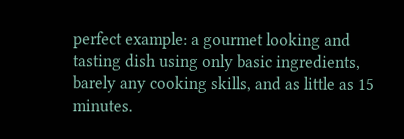perfect example: a gourmet looking and tasting dish using only basic ingredients, barely any cooking skills, and as little as 15 minutes.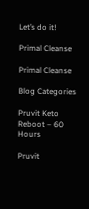Let’s do it!

Primal Cleanse

Primal Cleanse

Blog Categories

Pruvit Keto Reboot – 60 Hours

Pruvit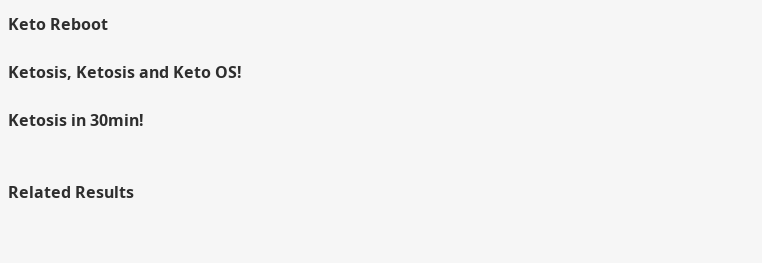Keto Reboot

Ketosis, Ketosis and Keto OS!

Ketosis in 30min!


Related Results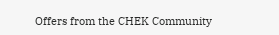Offers from the CHEK Community